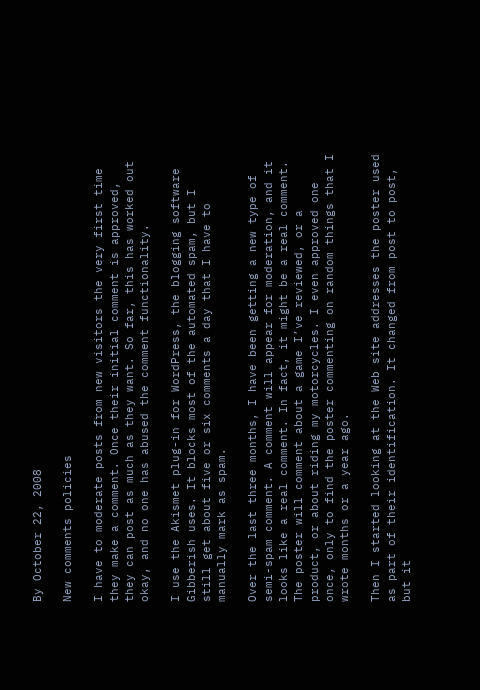By October 22, 2008

New comments policies

I have to moderate posts from new visitors the very first time they make a comment. Once their initial comment is approved, they can post as much as they want. So far, this has worked out okay, and no one has abused the comment functionality.

I use the Akismet plug-in for WordPress, the blogging software Gibberish uses. It blocks most of the automated spam, but I still get about five or six comments a day that I have to manually mark as spam.

Over the last three months, I have been getting a new type of semi-spam comment. A comment will appear for moderation, and it looks like a real comment. In fact, it might be a real comment. The poster will comment about a game I’ve reviewed, or a product, or about riding my motorcycles. I even approved one once, only to find the poster commenting on random things that I wrote months or a year ago.

Then I started looking at the Web site addresses the poster used as part of their identification. It changed from post to post, but it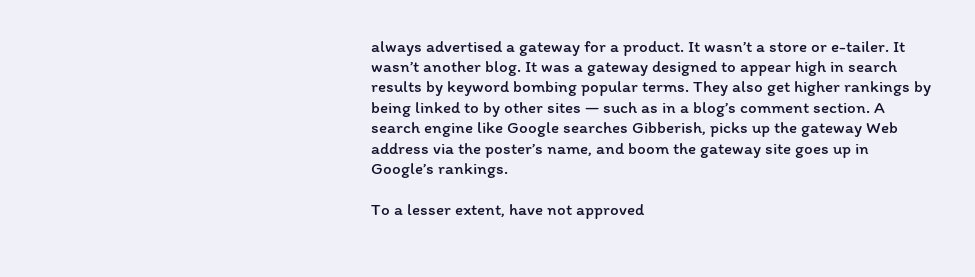always advertised a gateway for a product. It wasn’t a store or e-tailer. It wasn’t another blog. It was a gateway designed to appear high in search results by keyword bombing popular terms. They also get higher rankings by being linked to by other sites — such as in a blog’s comment section. A search engine like Google searches Gibberish, picks up the gateway Web address via the poster’s name, and boom the gateway site goes up in Google’s rankings.

To a lesser extent, have not approved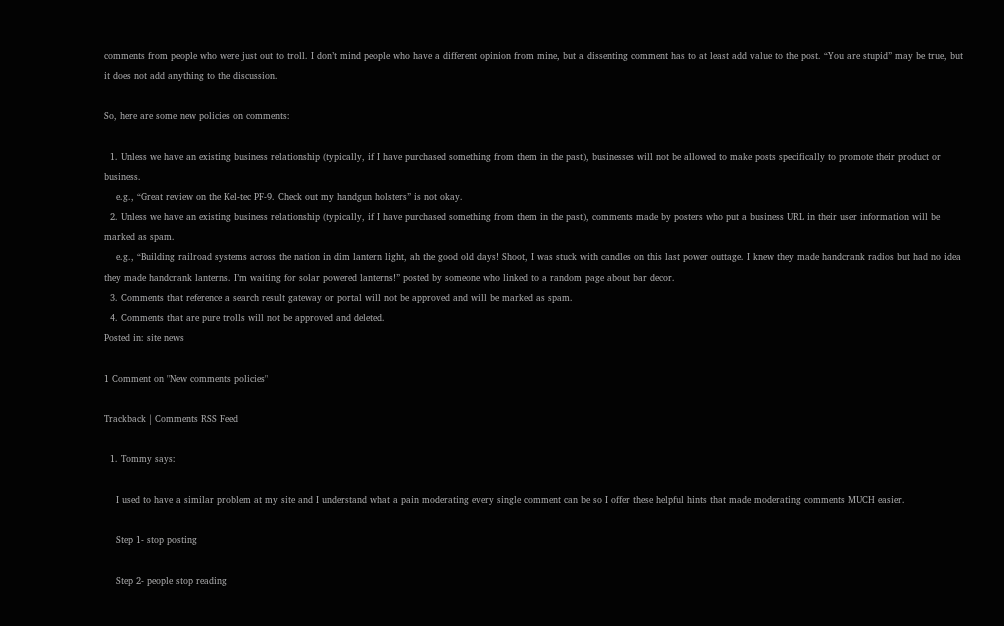comments from people who were just out to troll. I don’t mind people who have a different opinion from mine, but a dissenting comment has to at least add value to the post. “You are stupid” may be true, but it does not add anything to the discussion.

So, here are some new policies on comments:

  1. Unless we have an existing business relationship (typically, if I have purchased something from them in the past), businesses will not be allowed to make posts specifically to promote their product or business.
    e.g., “Great review on the Kel-tec PF-9. Check out my handgun holsters” is not okay.
  2. Unless we have an existing business relationship (typically, if I have purchased something from them in the past), comments made by posters who put a business URL in their user information will be marked as spam.
    e.g., “Building railroad systems across the nation in dim lantern light, ah the good old days! Shoot, I was stuck with candles on this last power outtage. I knew they made handcrank radios but had no idea they made handcrank lanterns. I’m waiting for solar powered lanterns!” posted by someone who linked to a random page about bar decor.
  3. Comments that reference a search result gateway or portal will not be approved and will be marked as spam.
  4. Comments that are pure trolls will not be approved and deleted.
Posted in: site news

1 Comment on "New comments policies"

Trackback | Comments RSS Feed

  1. Tommy says:

    I used to have a similar problem at my site and I understand what a pain moderating every single comment can be so I offer these helpful hints that made moderating comments MUCH easier.

    Step 1- stop posting

    Step 2- people stop reading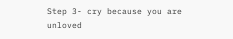Step 3- cry because you are unloved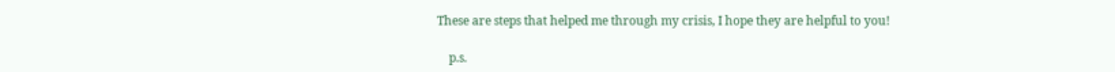These are steps that helped me through my crisis, I hope they are helpful to you!

    p.s.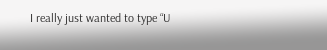I really just wanted to type “U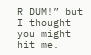R DUM!” but I thought you might hit me.